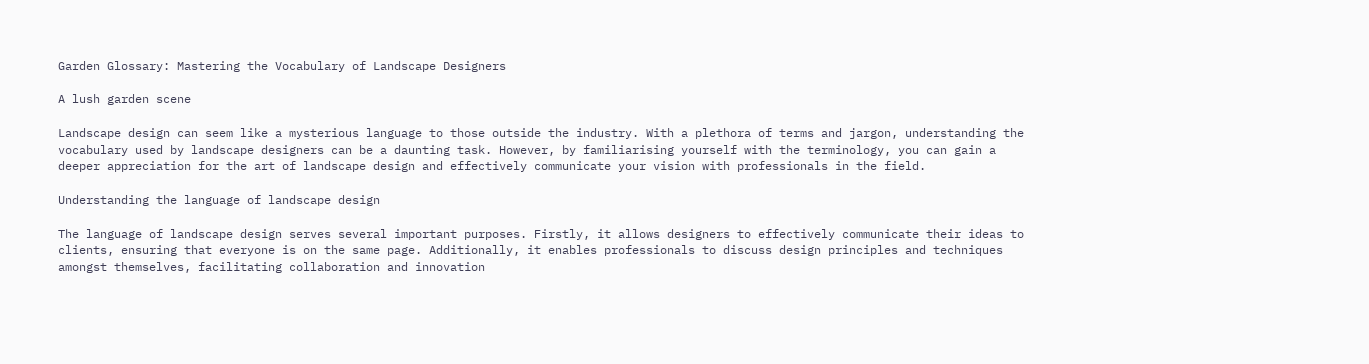Garden Glossary: Mastering the Vocabulary of Landscape Designers

A lush garden scene

Landscape design can seem like a mysterious language to those outside the industry. With a plethora of terms and jargon, understanding the vocabulary used by landscape designers can be a daunting task. However, by familiarising yourself with the terminology, you can gain a deeper appreciation for the art of landscape design and effectively communicate your vision with professionals in the field.

Understanding the language of landscape design

The language of landscape design serves several important purposes. Firstly, it allows designers to effectively communicate their ideas to clients, ensuring that everyone is on the same page. Additionally, it enables professionals to discuss design principles and techniques amongst themselves, facilitating collaboration and innovation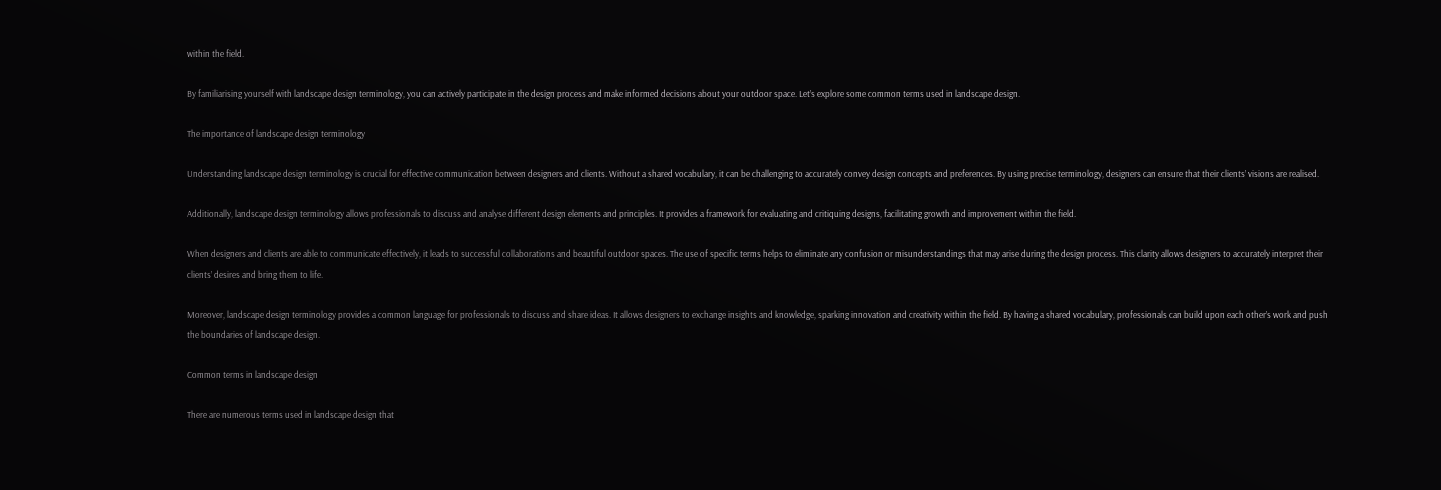within the field.

By familiarising yourself with landscape design terminology, you can actively participate in the design process and make informed decisions about your outdoor space. Let’s explore some common terms used in landscape design.

The importance of landscape design terminology

Understanding landscape design terminology is crucial for effective communication between designers and clients. Without a shared vocabulary, it can be challenging to accurately convey design concepts and preferences. By using precise terminology, designers can ensure that their clients’ visions are realised.

Additionally, landscape design terminology allows professionals to discuss and analyse different design elements and principles. It provides a framework for evaluating and critiquing designs, facilitating growth and improvement within the field.

When designers and clients are able to communicate effectively, it leads to successful collaborations and beautiful outdoor spaces. The use of specific terms helps to eliminate any confusion or misunderstandings that may arise during the design process. This clarity allows designers to accurately interpret their clients’ desires and bring them to life.

Moreover, landscape design terminology provides a common language for professionals to discuss and share ideas. It allows designers to exchange insights and knowledge, sparking innovation and creativity within the field. By having a shared vocabulary, professionals can build upon each other’s work and push the boundaries of landscape design.

Common terms in landscape design

There are numerous terms used in landscape design that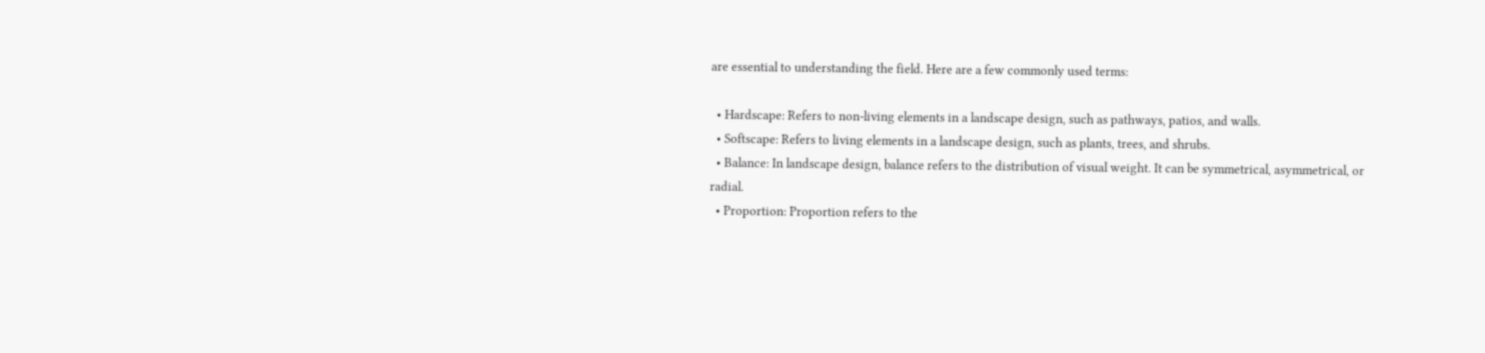are essential to understanding the field. Here are a few commonly used terms:

  • Hardscape: Refers to non-living elements in a landscape design, such as pathways, patios, and walls.
  • Softscape: Refers to living elements in a landscape design, such as plants, trees, and shrubs.
  • Balance: In landscape design, balance refers to the distribution of visual weight. It can be symmetrical, asymmetrical, or radial.
  • Proportion: Proportion refers to the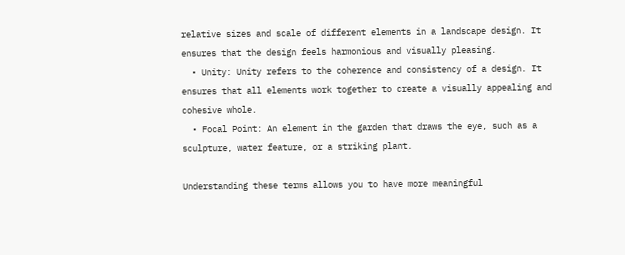relative sizes and scale of different elements in a landscape design. It ensures that the design feels harmonious and visually pleasing.
  • Unity: Unity refers to the coherence and consistency of a design. It ensures that all elements work together to create a visually appealing and cohesive whole.
  • Focal Point: An element in the garden that draws the eye, such as a sculpture, water feature, or a striking plant.

Understanding these terms allows you to have more meaningful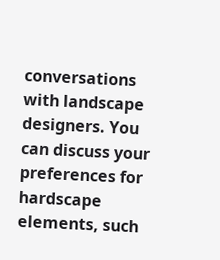conversations with landscape designers. You can discuss your preferences for hardscape elements, such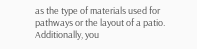as the type of materials used for pathways or the layout of a patio. Additionally, you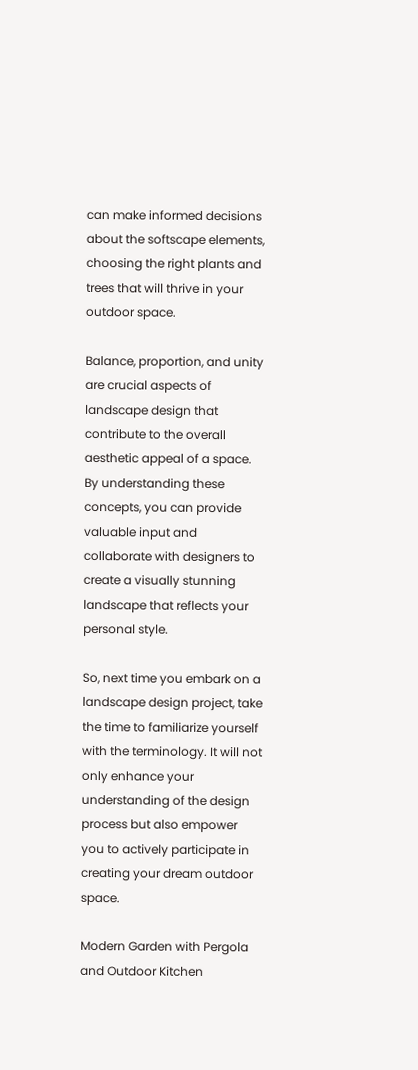can make informed decisions about the softscape elements, choosing the right plants and trees that will thrive in your outdoor space.

Balance, proportion, and unity are crucial aspects of landscape design that contribute to the overall aesthetic appeal of a space. By understanding these concepts, you can provide valuable input and collaborate with designers to create a visually stunning landscape that reflects your personal style.

So, next time you embark on a landscape design project, take the time to familiarize yourself with the terminology. It will not only enhance your understanding of the design process but also empower you to actively participate in creating your dream outdoor space.

Modern Garden with Pergola and Outdoor Kitchen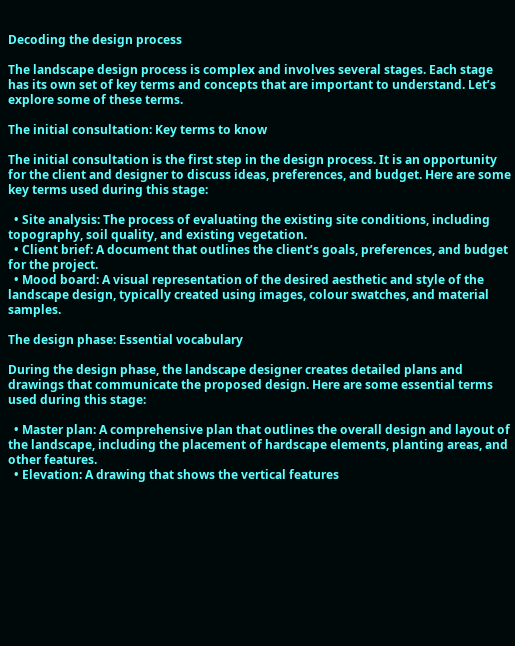Decoding the design process

The landscape design process is complex and involves several stages. Each stage has its own set of key terms and concepts that are important to understand. Let’s explore some of these terms.

The initial consultation: Key terms to know

The initial consultation is the first step in the design process. It is an opportunity for the client and designer to discuss ideas, preferences, and budget. Here are some key terms used during this stage:

  • Site analysis: The process of evaluating the existing site conditions, including topography, soil quality, and existing vegetation.
  • Client brief: A document that outlines the client’s goals, preferences, and budget for the project.
  • Mood board: A visual representation of the desired aesthetic and style of the landscape design, typically created using images, colour swatches, and material samples.

The design phase: Essential vocabulary

During the design phase, the landscape designer creates detailed plans and drawings that communicate the proposed design. Here are some essential terms used during this stage:

  • Master plan: A comprehensive plan that outlines the overall design and layout of the landscape, including the placement of hardscape elements, planting areas, and other features.
  • Elevation: A drawing that shows the vertical features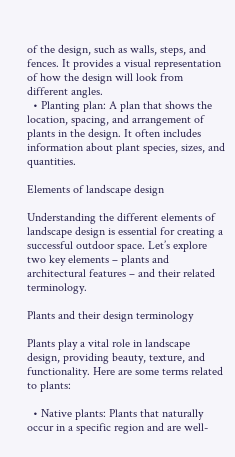of the design, such as walls, steps, and fences. It provides a visual representation of how the design will look from different angles.
  • Planting plan: A plan that shows the location, spacing, and arrangement of plants in the design. It often includes information about plant species, sizes, and quantities.

Elements of landscape design

Understanding the different elements of landscape design is essential for creating a successful outdoor space. Let’s explore two key elements – plants and architectural features – and their related terminology.

Plants and their design terminology

Plants play a vital role in landscape design, providing beauty, texture, and functionality. Here are some terms related to plants:

  • Native plants: Plants that naturally occur in a specific region and are well-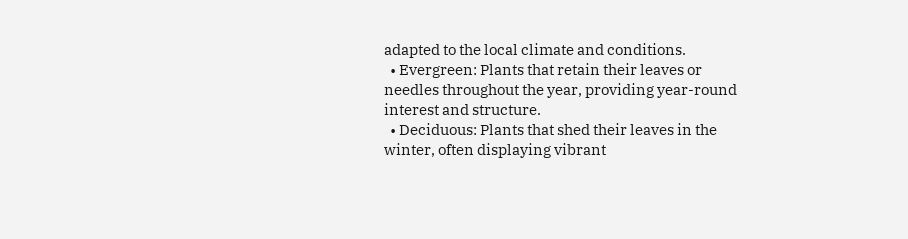adapted to the local climate and conditions.
  • Evergreen: Plants that retain their leaves or needles throughout the year, providing year-round interest and structure.
  • Deciduous: Plants that shed their leaves in the winter, often displaying vibrant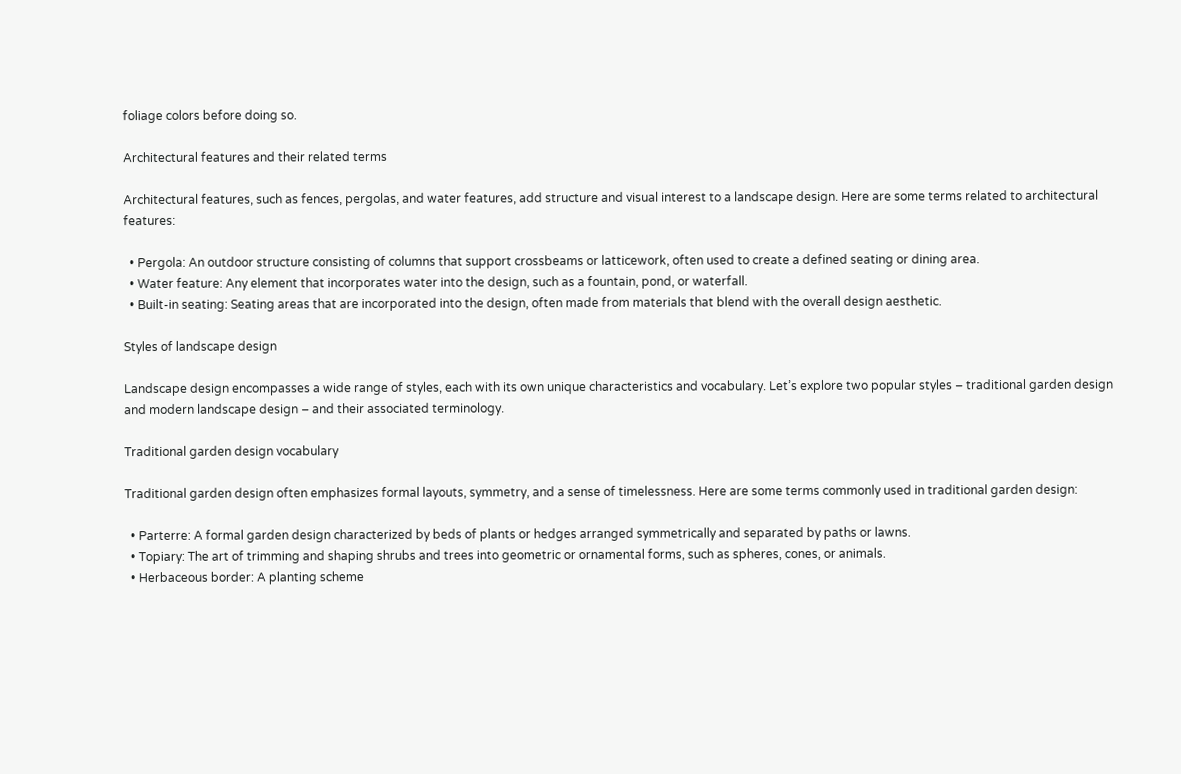foliage colors before doing so.

Architectural features and their related terms

Architectural features, such as fences, pergolas, and water features, add structure and visual interest to a landscape design. Here are some terms related to architectural features:

  • Pergola: An outdoor structure consisting of columns that support crossbeams or latticework, often used to create a defined seating or dining area.
  • Water feature: Any element that incorporates water into the design, such as a fountain, pond, or waterfall.
  • Built-in seating: Seating areas that are incorporated into the design, often made from materials that blend with the overall design aesthetic.

Styles of landscape design

Landscape design encompasses a wide range of styles, each with its own unique characteristics and vocabulary. Let’s explore two popular styles – traditional garden design and modern landscape design – and their associated terminology.

Traditional garden design vocabulary

Traditional garden design often emphasizes formal layouts, symmetry, and a sense of timelessness. Here are some terms commonly used in traditional garden design:

  • Parterre: A formal garden design characterized by beds of plants or hedges arranged symmetrically and separated by paths or lawns.
  • Topiary: The art of trimming and shaping shrubs and trees into geometric or ornamental forms, such as spheres, cones, or animals.
  • Herbaceous border: A planting scheme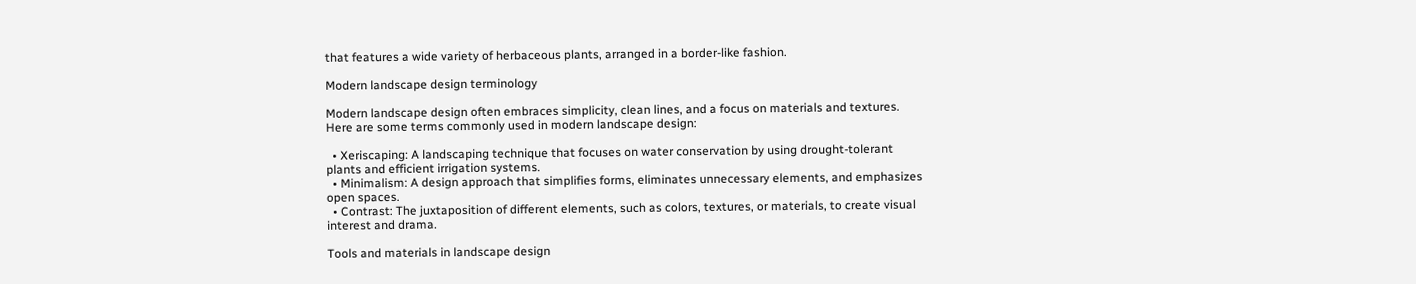that features a wide variety of herbaceous plants, arranged in a border-like fashion.

Modern landscape design terminology

Modern landscape design often embraces simplicity, clean lines, and a focus on materials and textures. Here are some terms commonly used in modern landscape design:

  • Xeriscaping: A landscaping technique that focuses on water conservation by using drought-tolerant plants and efficient irrigation systems.
  • Minimalism: A design approach that simplifies forms, eliminates unnecessary elements, and emphasizes open spaces.
  • Contrast: The juxtaposition of different elements, such as colors, textures, or materials, to create visual interest and drama.

Tools and materials in landscape design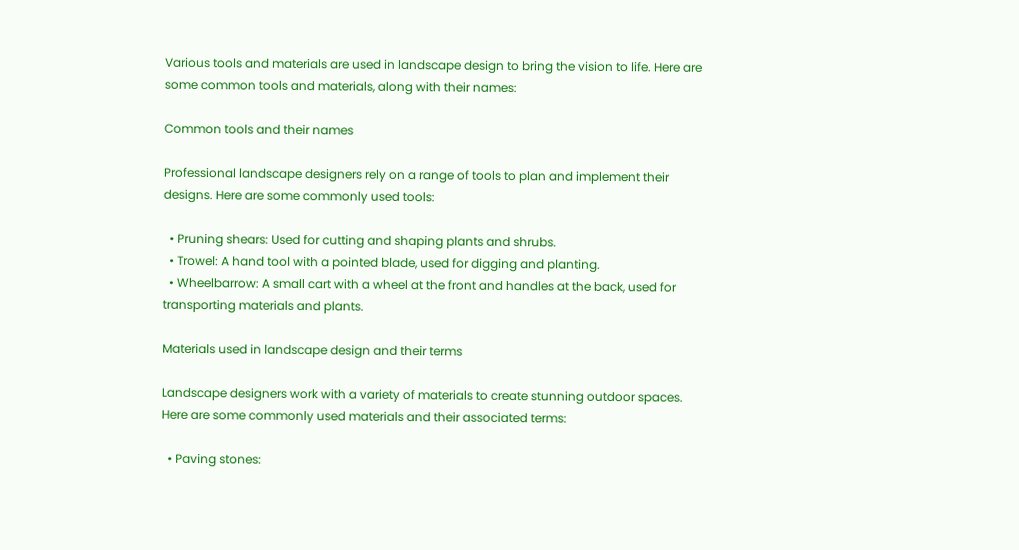Various tools and materials are used in landscape design to bring the vision to life. Here are some common tools and materials, along with their names:

Common tools and their names

Professional landscape designers rely on a range of tools to plan and implement their designs. Here are some commonly used tools:

  • Pruning shears: Used for cutting and shaping plants and shrubs.
  • Trowel: A hand tool with a pointed blade, used for digging and planting.
  • Wheelbarrow: A small cart with a wheel at the front and handles at the back, used for transporting materials and plants.

Materials used in landscape design and their terms

Landscape designers work with a variety of materials to create stunning outdoor spaces. Here are some commonly used materials and their associated terms:

  • Paving stones: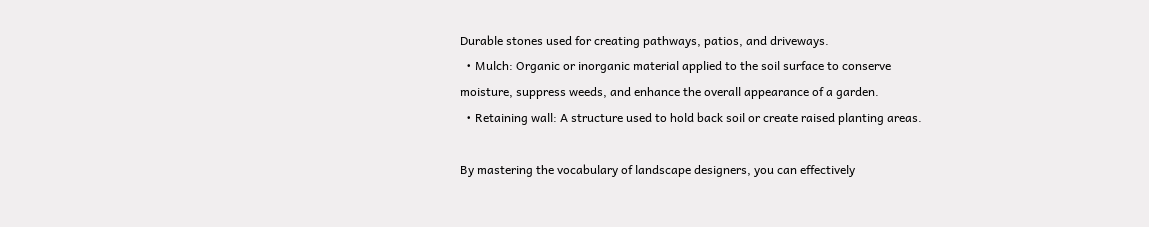Durable stones used for creating pathways, patios, and driveways.
  • Mulch: Organic or inorganic material applied to the soil surface to conserve moisture, suppress weeds, and enhance the overall appearance of a garden.
  • Retaining wall: A structure used to hold back soil or create raised planting areas.

By mastering the vocabulary of landscape designers, you can effectively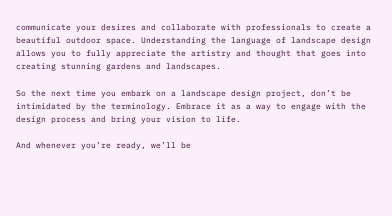communicate your desires and collaborate with professionals to create a beautiful outdoor space. Understanding the language of landscape design allows you to fully appreciate the artistry and thought that goes into creating stunning gardens and landscapes.

So the next time you embark on a landscape design project, don’t be intimidated by the terminology. Embrace it as a way to engage with the design process and bring your vision to life.

And whenever you’re ready, we’ll be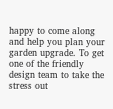happy to come along and help you plan your garden upgrade. To get one of the friendly design team to take the stress out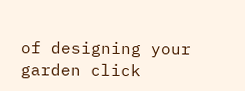of designing your garden click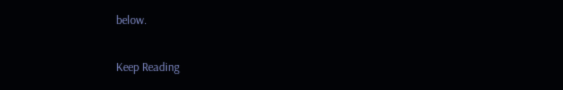below.

Keep Reading